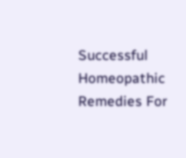Successful Homeopathic Remedies For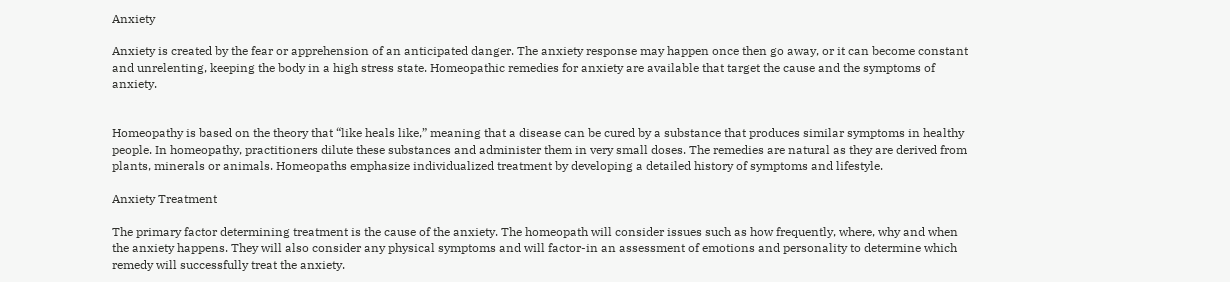Anxiety

Anxiety is created by the fear or apprehension of an anticipated danger. The anxiety response may happen once then go away, or it can become constant and unrelenting, keeping the body in a high stress state. Homeopathic remedies for anxiety are available that target the cause and the symptoms of anxiety.


Homeopathy is based on the theory that “like heals like,” meaning that a disease can be cured by a substance that produces similar symptoms in healthy people. In homeopathy, practitioners dilute these substances and administer them in very small doses. The remedies are natural as they are derived from plants, minerals or animals. Homeopaths emphasize individualized treatment by developing a detailed history of symptoms and lifestyle.

Anxiety Treatment

The primary factor determining treatment is the cause of the anxiety. The homeopath will consider issues such as how frequently, where, why and when the anxiety happens. They will also consider any physical symptoms and will factor-in an assessment of emotions and personality to determine which remedy will successfully treat the anxiety.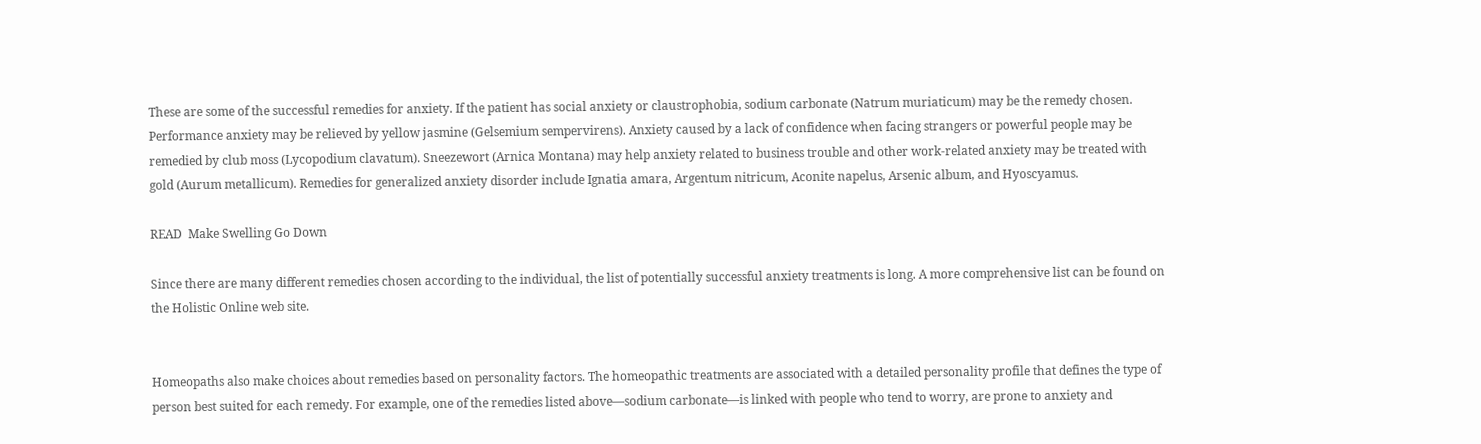These are some of the successful remedies for anxiety. If the patient has social anxiety or claustrophobia, sodium carbonate (Natrum muriaticum) may be the remedy chosen. Performance anxiety may be relieved by yellow jasmine (Gelsemium sempervirens). Anxiety caused by a lack of confidence when facing strangers or powerful people may be remedied by club moss (Lycopodium clavatum). Sneezewort (Arnica Montana) may help anxiety related to business trouble and other work-related anxiety may be treated with gold (Aurum metallicum). Remedies for generalized anxiety disorder include Ignatia amara, Argentum nitricum, Aconite napelus, Arsenic album, and Hyoscyamus.

READ  Make Swelling Go Down

Since there are many different remedies chosen according to the individual, the list of potentially successful anxiety treatments is long. A more comprehensive list can be found on the Holistic Online web site.


Homeopaths also make choices about remedies based on personality factors. The homeopathic treatments are associated with a detailed personality profile that defines the type of person best suited for each remedy. For example, one of the remedies listed above—sodium carbonate—is linked with people who tend to worry, are prone to anxiety and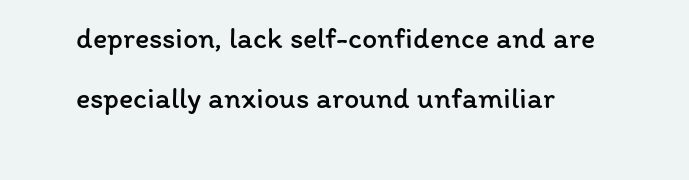depression, lack self-confidence and are especially anxious around unfamiliar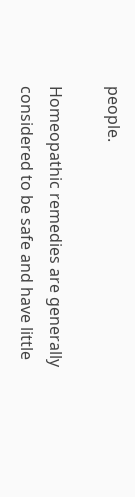people.

Homeopathic remedies are generally considered to be safe and have little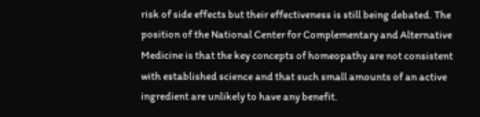risk of side effects but their effectiveness is still being debated. The position of the National Center for Complementary and Alternative Medicine is that the key concepts of homeopathy are not consistent with established science and that such small amounts of an active ingredient are unlikely to have any benefit.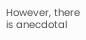However, there is anecdotal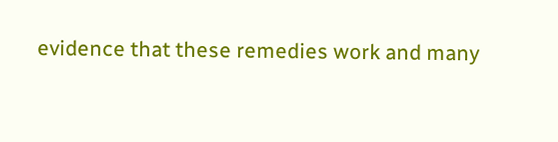evidence that these remedies work and many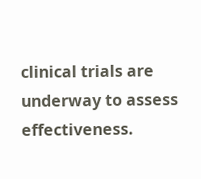clinical trials are underway to assess effectiveness.